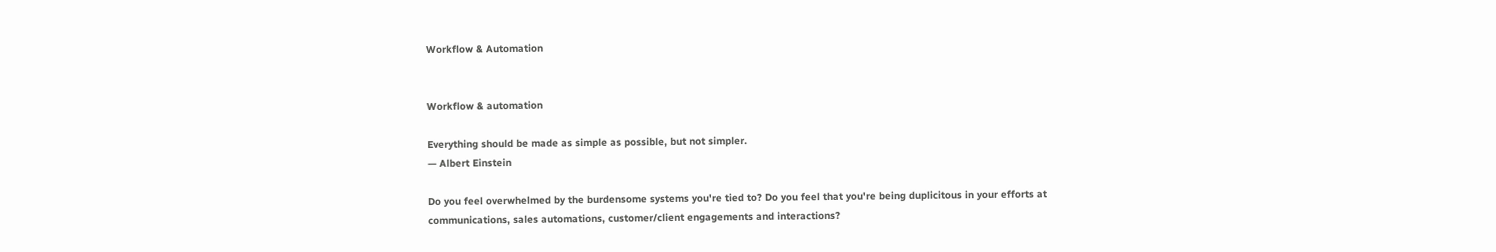Workflow & Automation


Workflow & automation

Everything should be made as simple as possible, but not simpler.
— Albert Einstein

Do you feel overwhelmed by the burdensome systems you're tied to? Do you feel that you're being duplicitous in your efforts at communications, sales automations, customer/client engagements and interactions?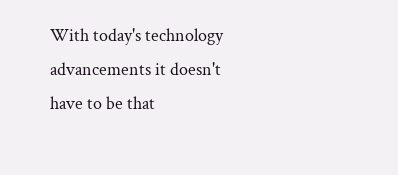With today's technology advancements it doesn't have to be that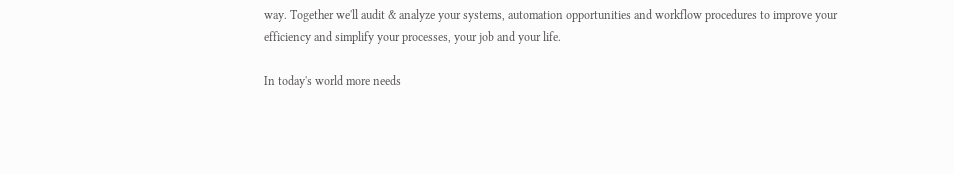way. Together we'll audit & analyze your systems, automation opportunities and workflow procedures to improve your efficiency and simplify your processes, your job and your life.

In today's world more needs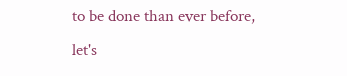to be done than ever before, let's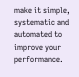make it simple, systematic and automated to improve your performance.